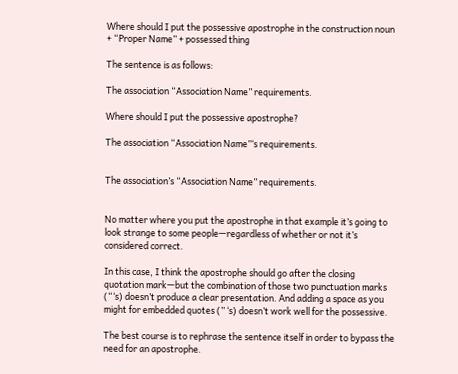Where should I put the possessive apostrophe in the construction noun + “Proper Name” + possessed thing

The sentence is as follows:

The association “Association Name” requirements.

Where should I put the possessive apostrophe?

The association “Association Name”‘s requirements.


The association’s “Association Name” requirements.


No matter where you put the apostrophe in that example it’s going to look strange to some people—regardless of whether or not it’s considered correct.

In this case, I think the apostrophe should go after the closing quotation mark—but the combination of those two punctuation marks (“‘s) doesn’t produce a clear presentation. And adding a space as you might for embedded quotes (” ‘s) doesn’t work well for the possessive.

The best course is to rephrase the sentence itself in order to bypass the need for an apostrophe.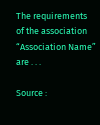The requirements of the association “Association Name” are . . .

Source :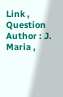Link , Question Author : J. Maria ,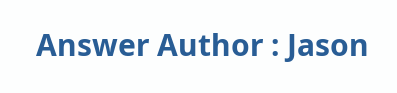Answer Author : Jason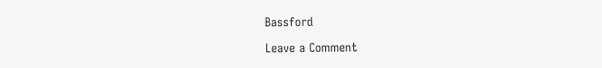Bassford

Leave a Comment